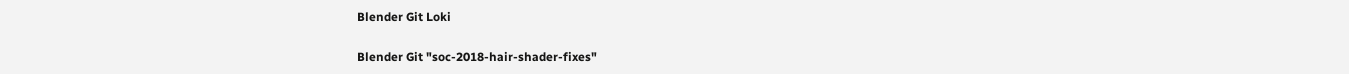Blender Git Loki

Blender Git "soc-2018-hair-shader-fixes"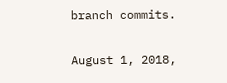branch commits.

August 1, 2018,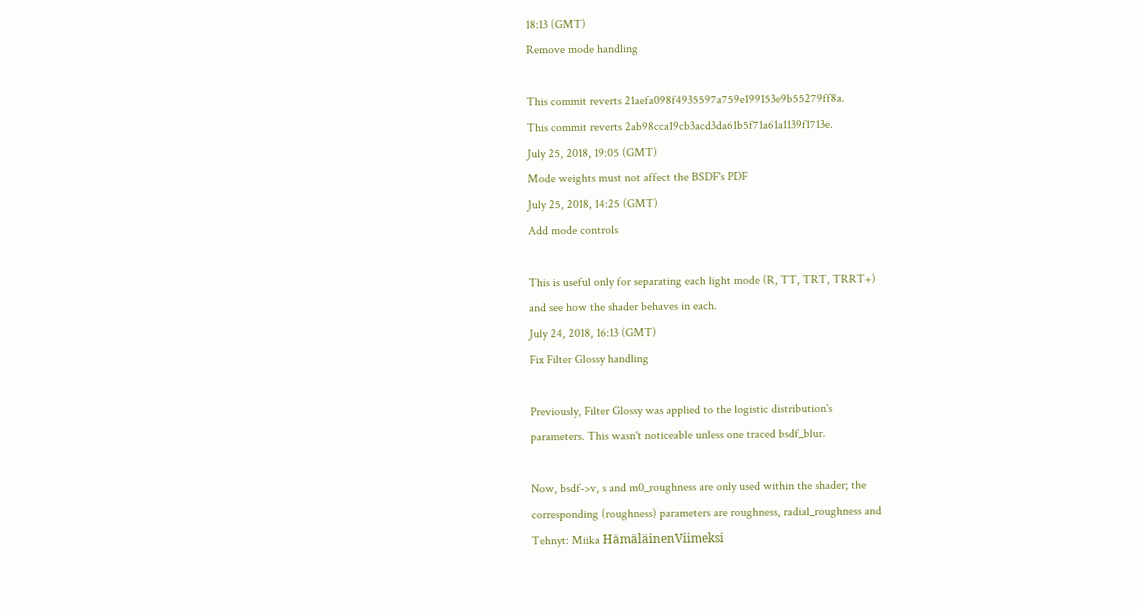18:13 (GMT)
Remove mode handling

This commit reverts 21aefa098f4935597a759e199153e9b55279ff8a.
This commit reverts 2ab98cca19cb3acd3da61b5f71a61a1139f1713e.
July 25, 2018, 19:05 (GMT)
Mode weights must not affect the BSDF's PDF
July 25, 2018, 14:25 (GMT)
Add mode controls

This is useful only for separating each light mode (R, TT, TRT, TRRT+)
and see how the shader behaves in each.
July 24, 2018, 16:13 (GMT)
Fix Filter Glossy handling

Previously, Filter Glossy was applied to the logistic distribution's
parameters. This wasn't noticeable unless one traced bsdf_blur.

Now, bsdf->v, s and m0_roughness are only used within the shader; the
corresponding (roughness) parameters are roughness, radial_roughness and
Tehnyt: Miika HämäläinenViimeksi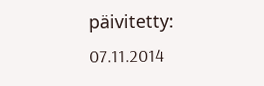päivitetty: 07.11.2014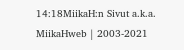14:18MiikaH:n Sivut a.k.a. MiikaHweb | 2003-2021